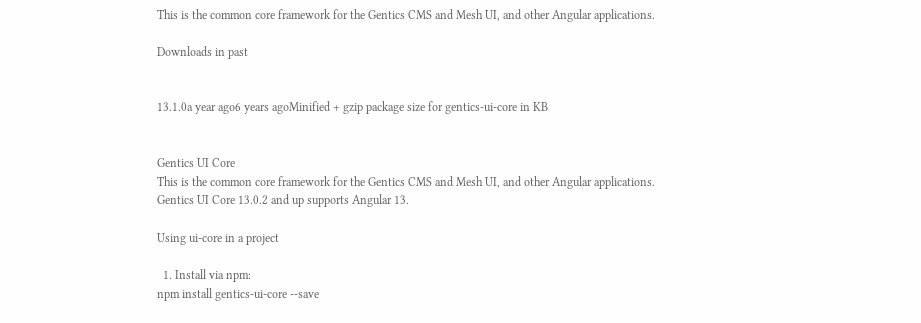This is the common core framework for the Gentics CMS and Mesh UI, and other Angular applications.

Downloads in past


13.1.0a year ago6 years agoMinified + gzip package size for gentics-ui-core in KB


Gentics UI Core
This is the common core framework for the Gentics CMS and Mesh UI, and other Angular applications.
Gentics UI Core 13.0.2 and up supports Angular 13.

Using ui-core in a project

  1. Install via npm:
npm install gentics-ui-core --save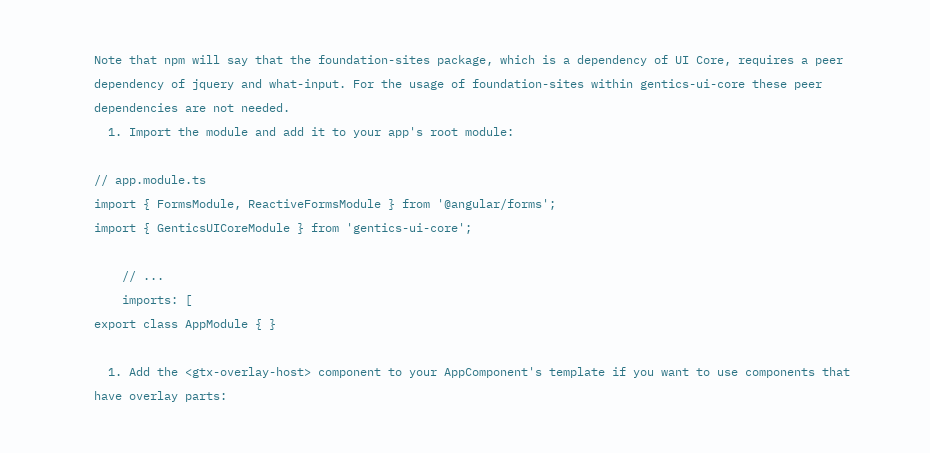Note that npm will say that the foundation-sites package, which is a dependency of UI Core, requires a peer dependency of jquery and what-input. For the usage of foundation-sites within gentics-ui-core these peer dependencies are not needed.
  1. Import the module and add it to your app's root module:

// app.module.ts
import { FormsModule, ReactiveFormsModule } from '@angular/forms';
import { GenticsUICoreModule } from 'gentics-ui-core';

    // ...
    imports: [
export class AppModule { }

  1. Add the <gtx-overlay-host> component to your AppComponent's template if you want to use components that have overlay parts: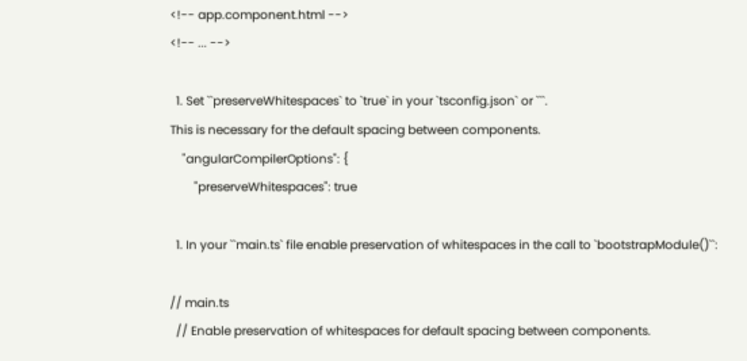<!-- app.component.html -->
<!-- ... -->

  1. Set ``preserveWhitespaces` to `true` in your `tsconfig.json` or ```.
This is necessary for the default spacing between components.
    "angularCompilerOptions": {
        "preserveWhitespaces": true

  1. In your ``main.ts` file enable preservation of whitespaces in the call to `bootstrapModule()``:

// main.ts
  // Enable preservation of whitespaces for default spacing between components.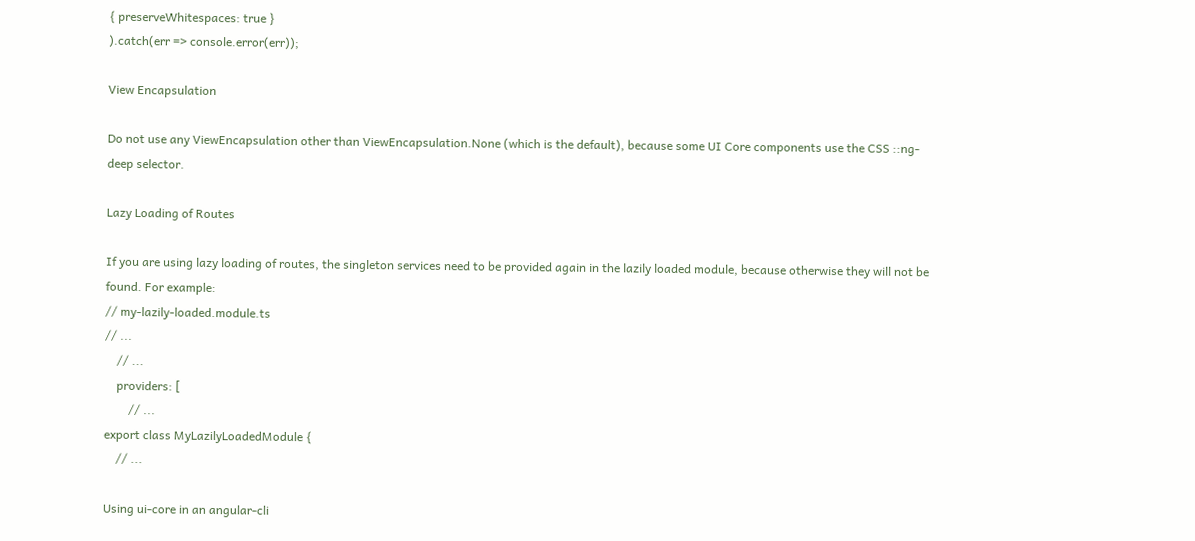{ preserveWhitespaces: true }
).catch(err => console.error(err));

View Encapsulation

Do not use any ViewEncapsulation other than ViewEncapsulation.None (which is the default), because some UI Core components use the CSS ::ng-deep selector.

Lazy Loading of Routes

If you are using lazy loading of routes, the singleton services need to be provided again in the lazily loaded module, because otherwise they will not be found. For example:
// my-lazily-loaded.module.ts
// ...
    // ...
    providers: [
        // ...
export class MyLazilyLoadedModule {
    // ...

Using ui-core in an angular-cli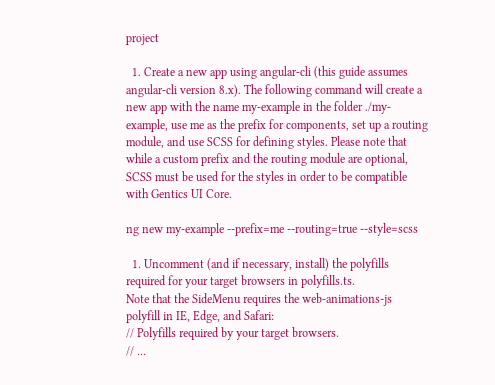project

  1. Create a new app using angular-cli (this guide assumes angular-cli version 8.x). The following command will create a new app with the name my-example in the folder ./my-example, use me as the prefix for components, set up a routing module, and use SCSS for defining styles. Please note that while a custom prefix and the routing module are optional, SCSS must be used for the styles in order to be compatible with Gentics UI Core.

ng new my-example --prefix=me --routing=true --style=scss

  1. Uncomment (and if necessary, install) the polyfills required for your target browsers in polyfills.ts.
Note that the SideMenu requires the web-animations-js polyfill in IE, Edge, and Safari:
// Polyfills required by your target browsers.
// ...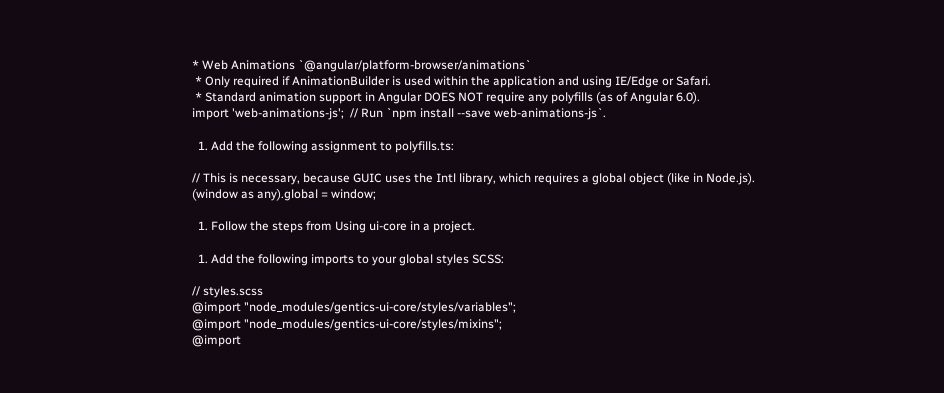* Web Animations `@angular/platform-browser/animations`
 * Only required if AnimationBuilder is used within the application and using IE/Edge or Safari.
 * Standard animation support in Angular DOES NOT require any polyfills (as of Angular 6.0).
import 'web-animations-js';  // Run `npm install --save web-animations-js`.

  1. Add the following assignment to polyfills.ts:

// This is necessary, because GUIC uses the Intl library, which requires a global object (like in Node.js).
(window as any).global = window;

  1. Follow the steps from Using ui-core in a project.

  1. Add the following imports to your global styles SCSS:

// styles.scss
@import "node_modules/gentics-ui-core/styles/variables";
@import "node_modules/gentics-ui-core/styles/mixins";
@import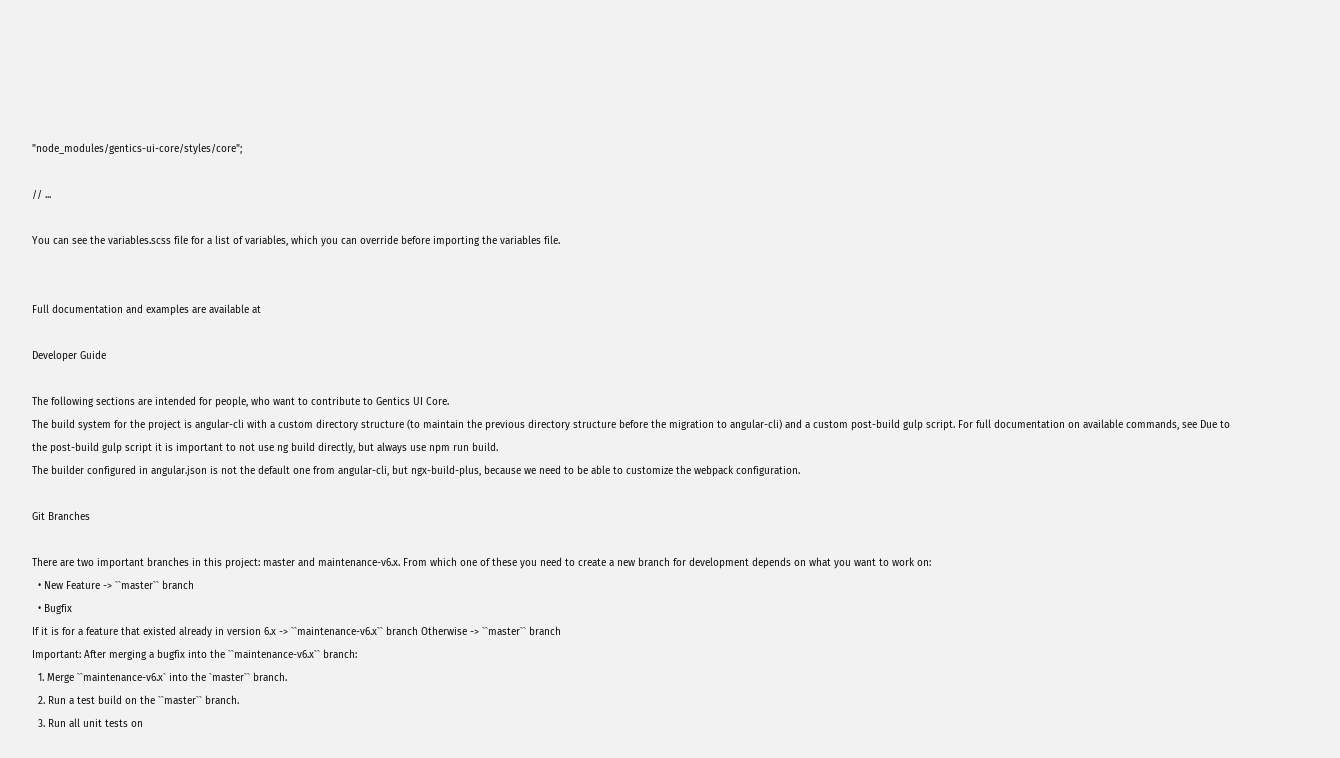"node_modules/gentics-ui-core/styles/core";

// ...

You can see the variables.scss file for a list of variables, which you can override before importing the variables file.


Full documentation and examples are available at

Developer Guide

The following sections are intended for people, who want to contribute to Gentics UI Core.
The build system for the project is angular-cli with a custom directory structure (to maintain the previous directory structure before the migration to angular-cli) and a custom post-build gulp script. For full documentation on available commands, see Due to the post-build gulp script it is important to not use ng build directly, but always use npm run build.
The builder configured in angular.json is not the default one from angular-cli, but ngx-build-plus, because we need to be able to customize the webpack configuration.

Git Branches

There are two important branches in this project: master and maintenance-v6.x. From which one of these you need to create a new branch for development depends on what you want to work on:
  • New Feature -> ``master`` branch
  • Bugfix
If it is for a feature that existed already in version 6.x -> ``maintenance-v6.x`` branch Otherwise -> ``master`` branch
Important: After merging a bugfix into the ``maintenance-v6.x`` branch:
  1. Merge ``maintenance-v6.x` into the `master`` branch.
  2. Run a test build on the ``master`` branch.
  3. Run all unit tests on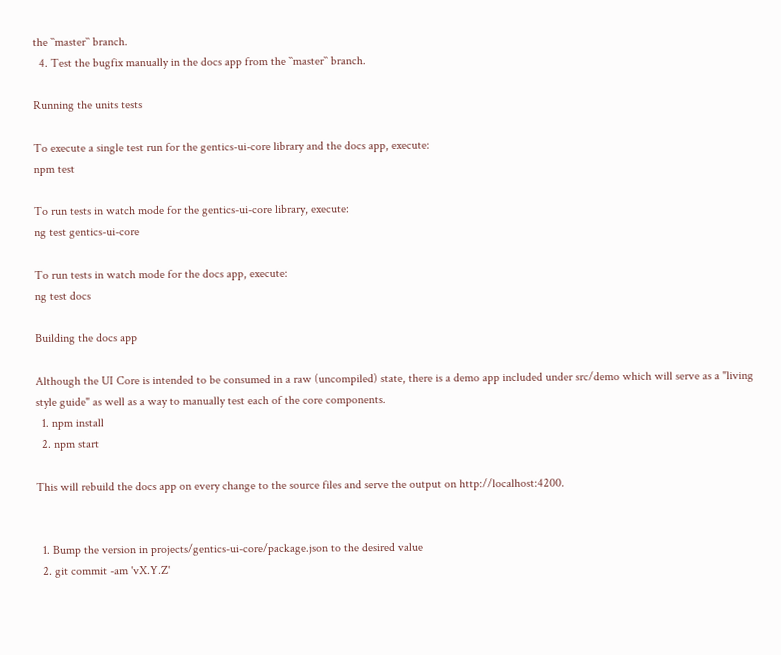the ``master`` branch.
  4. Test the bugfix manually in the docs app from the ``master`` branch.

Running the units tests

To execute a single test run for the gentics-ui-core library and the docs app, execute:
npm test

To run tests in watch mode for the gentics-ui-core library, execute:
ng test gentics-ui-core

To run tests in watch mode for the docs app, execute:
ng test docs

Building the docs app

Although the UI Core is intended to be consumed in a raw (uncompiled) state, there is a demo app included under src/demo which will serve as a "living style guide" as well as a way to manually test each of the core components.
  1. npm install
  2. npm start

This will rebuild the docs app on every change to the source files and serve the output on http://localhost:4200.


  1. Bump the version in projects/gentics-ui-core/package.json to the desired value
  2. git commit -am 'vX.Y.Z'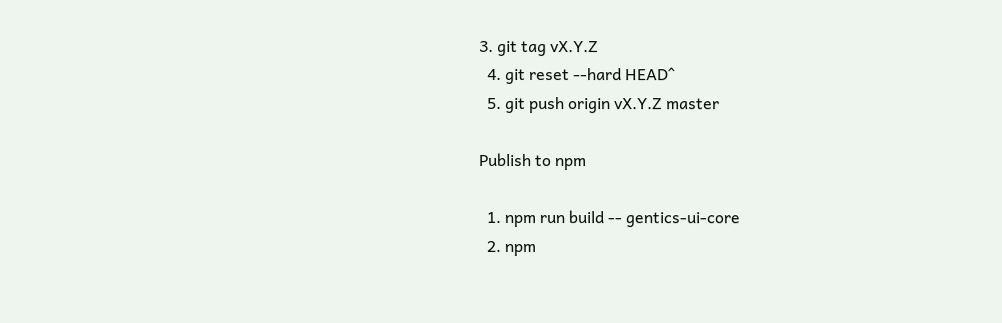3. git tag vX.Y.Z
  4. git reset --hard HEAD^
  5. git push origin vX.Y.Z master

Publish to npm

  1. npm run build -- gentics-ui-core
  2. npm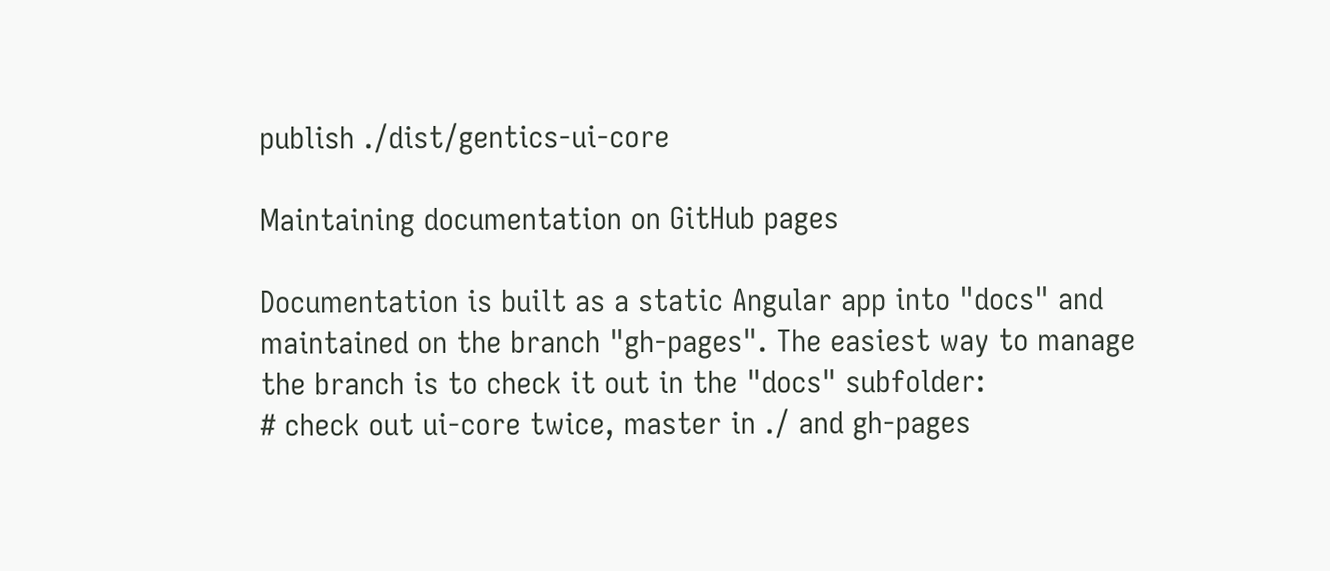publish ./dist/gentics-ui-core

Maintaining documentation on GitHub pages

Documentation is built as a static Angular app into "docs" and maintained on the branch "gh-pages". The easiest way to manage the branch is to check it out in the "docs" subfolder:
# check out ui-core twice, master in ./ and gh-pages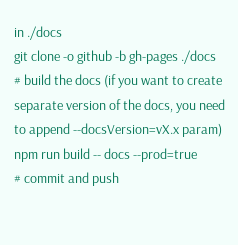in ./docs
git clone -o github -b gh-pages ./docs
# build the docs (if you want to create separate version of the docs, you need to append --docsVersion=vX.x param)
npm run build -- docs --prod=true
# commit and push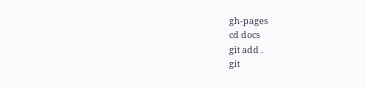gh-pages
cd docs
git add .
git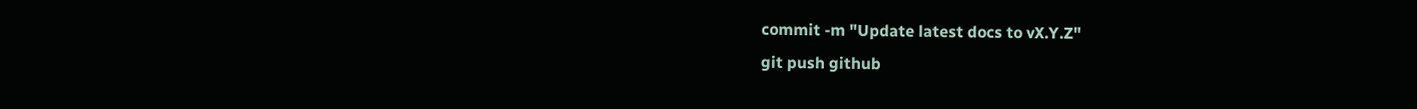commit -m "Update latest docs to vX.Y.Z"
git push github